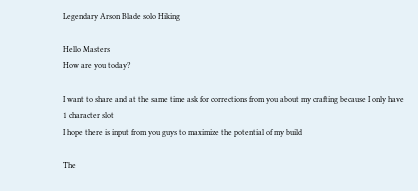Legendary Arson Blade solo Hiking

Hello Masters
How are you today?

I want to share and at the same time ask for corrections from you about my crafting because I only have 1 character slot
I hope there is input from you guys to maximize the potential of my build

The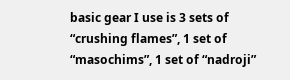basic gear I use is 3 sets of “crushing flames”, 1 set of “masochims”, 1 set of “nadroji”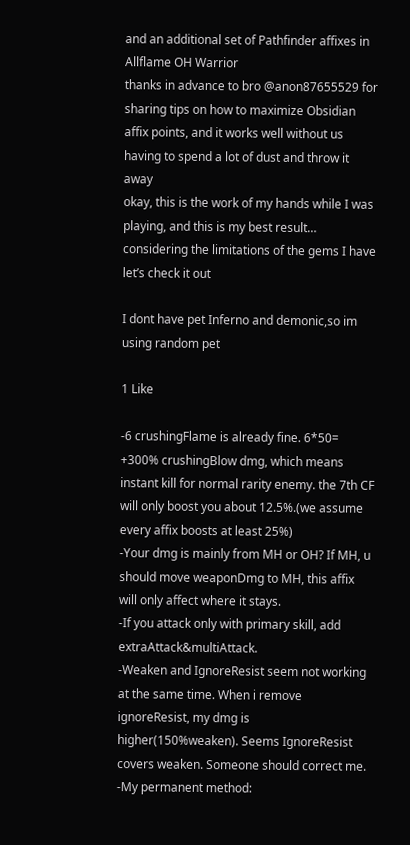and an additional set of Pathfinder affixes in Allflame OH Warrior
thanks in advance to bro @anon87655529 for sharing tips on how to maximize Obsidian affix points, and it works well without us having to spend a lot of dust and throw it away
okay, this is the work of my hands while I was playing, and this is my best result… considering the limitations of the gems I have
let’s check it out

I dont have pet Inferno and demonic,so im using random pet

1 Like

-6 crushingFlame is already fine. 6*50= +300% crushingBlow dmg, which means instant kill for normal rarity enemy. the 7th CF will only boost you about 12.5%.(we assume every affix boosts at least 25%)
-Your dmg is mainly from MH or OH? If MH, u should move weaponDmg to MH, this affix will only affect where it stays.
-If you attack only with primary skill, add extraAttack&multiAttack.
-Weaken and IgnoreResist seem not working at the same time. When i remove ignoreResist, my dmg is higher(150%weaken). Seems IgnoreResist covers weaken. Someone should correct me.
-My permanent method: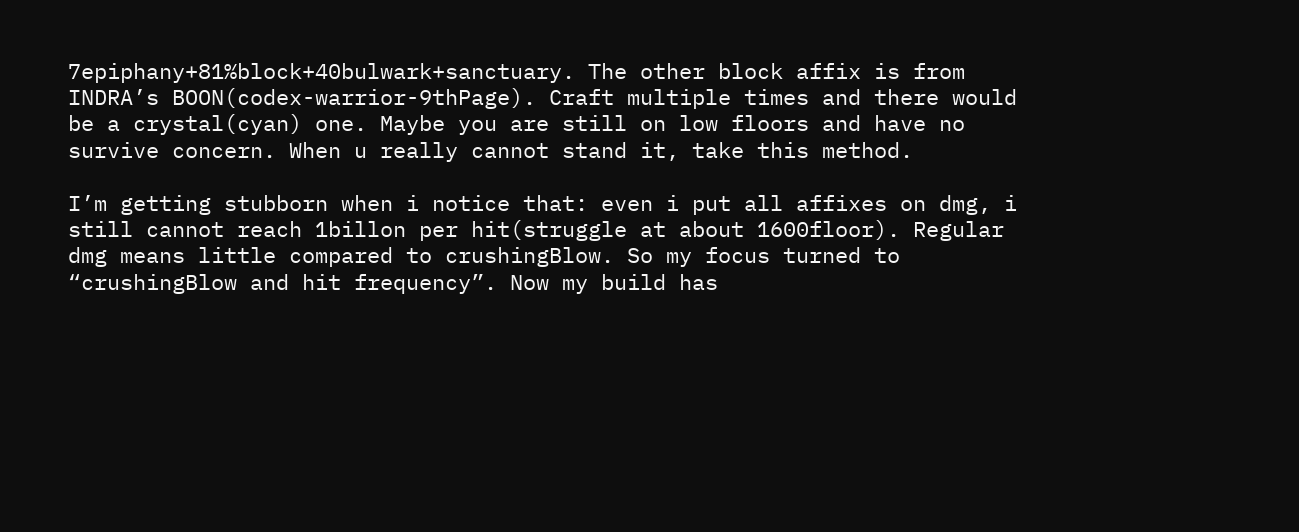7epiphany+81%block+40bulwark+sanctuary. The other block affix is from INDRA’s BOON(codex-warrior-9thPage). Craft multiple times and there would be a crystal(cyan) one. Maybe you are still on low floors and have no survive concern. When u really cannot stand it, take this method.

I’m getting stubborn when i notice that: even i put all affixes on dmg, i still cannot reach 1billon per hit(struggle at about 1600floor). Regular dmg means little compared to crushingBlow. So my focus turned to “crushingBlow and hit frequency”. Now my build has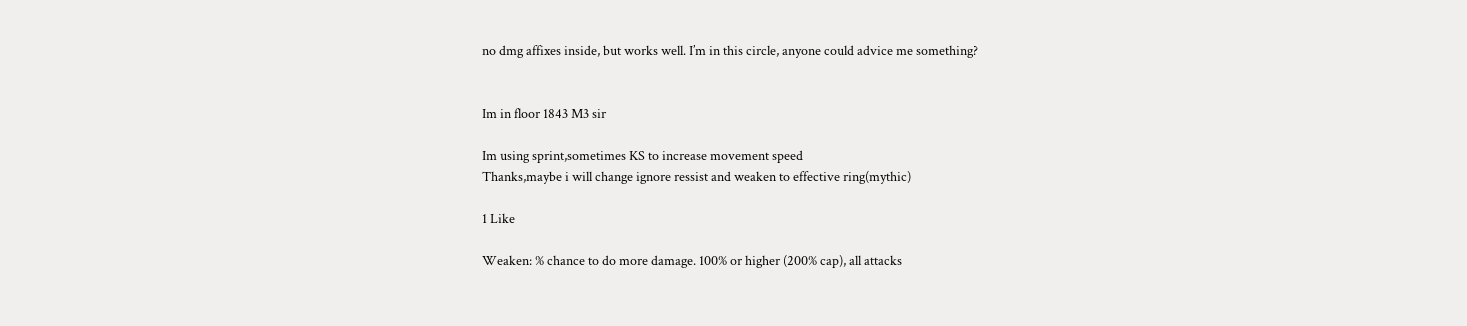no dmg affixes inside, but works well. I’m in this circle, anyone could advice me something?


Im in floor 1843 M3 sir

Im using sprint,sometimes KS to increase movement speed
Thanks,maybe i will change ignore ressist and weaken to effective ring(mythic)

1 Like

Weaken: % chance to do more damage. 100% or higher (200% cap), all attacks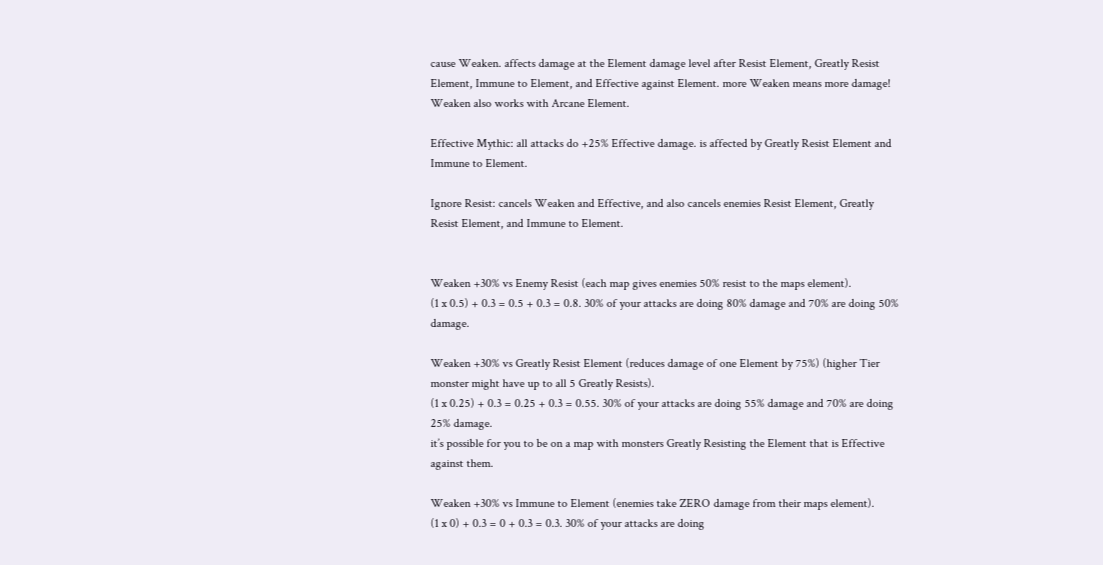cause Weaken. affects damage at the Element damage level after Resist Element, Greatly Resist Element, Immune to Element, and Effective against Element. more Weaken means more damage! Weaken also works with Arcane Element.

Effective Mythic: all attacks do +25% Effective damage. is affected by Greatly Resist Element and Immune to Element.

Ignore Resist: cancels Weaken and Effective, and also cancels enemies Resist Element, Greatly Resist Element, and Immune to Element.


Weaken +30% vs Enemy Resist (each map gives enemies 50% resist to the maps element).
(1 x 0.5) + 0.3 = 0.5 + 0.3 = 0.8. 30% of your attacks are doing 80% damage and 70% are doing 50% damage.

Weaken +30% vs Greatly Resist Element (reduces damage of one Element by 75%) (higher Tier monster might have up to all 5 Greatly Resists).
(1 x 0.25) + 0.3 = 0.25 + 0.3 = 0.55. 30% of your attacks are doing 55% damage and 70% are doing 25% damage.
it’s possible for you to be on a map with monsters Greatly Resisting the Element that is Effective against them.

Weaken +30% vs Immune to Element (enemies take ZERO damage from their maps element).
(1 x 0) + 0.3 = 0 + 0.3 = 0.3. 30% of your attacks are doing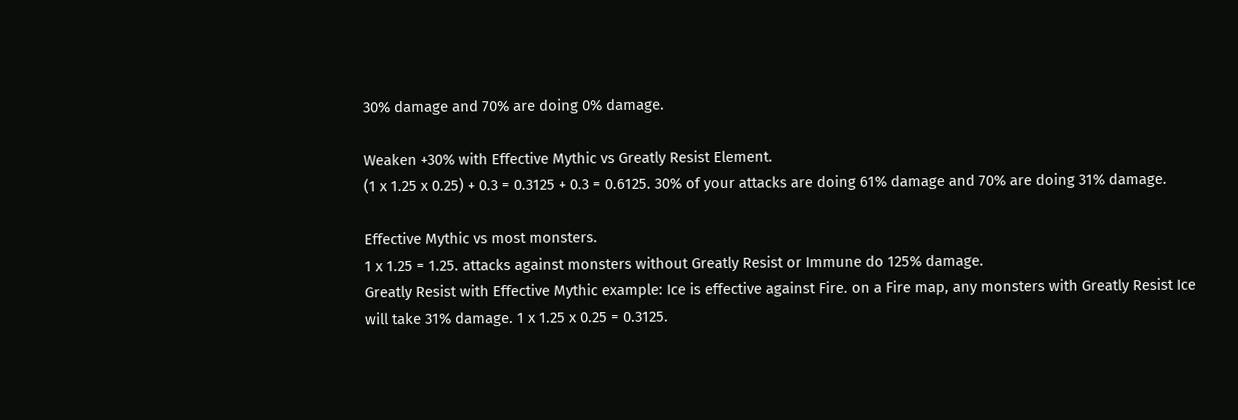30% damage and 70% are doing 0% damage.

Weaken +30% with Effective Mythic vs Greatly Resist Element.
(1 x 1.25 x 0.25) + 0.3 = 0.3125 + 0.3 = 0.6125. 30% of your attacks are doing 61% damage and 70% are doing 31% damage.

Effective Mythic vs most monsters.
1 x 1.25 = 1.25. attacks against monsters without Greatly Resist or Immune do 125% damage.
Greatly Resist with Effective Mythic example: Ice is effective against Fire. on a Fire map, any monsters with Greatly Resist Ice will take 31% damage. 1 x 1.25 x 0.25 = 0.3125.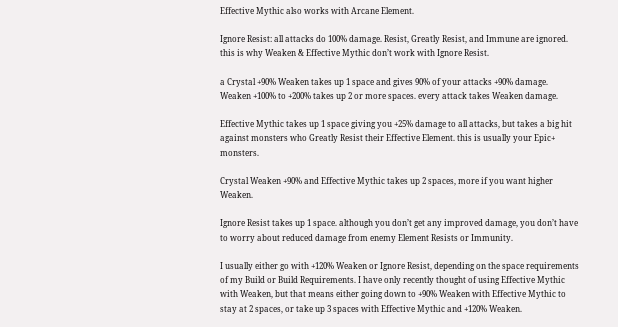Effective Mythic also works with Arcane Element.

Ignore Resist: all attacks do 100% damage. Resist, Greatly Resist, and Immune are ignored. this is why Weaken & Effective Mythic don’t work with Ignore Resist.

a Crystal +90% Weaken takes up 1 space and gives 90% of your attacks +90% damage.
Weaken +100% to +200% takes up 2 or more spaces. every attack takes Weaken damage.

Effective Mythic takes up 1 space giving you +25% damage to all attacks, but takes a big hit against monsters who Greatly Resist their Effective Element. this is usually your Epic+ monsters.

Crystal Weaken +90% and Effective Mythic takes up 2 spaces, more if you want higher Weaken.

Ignore Resist takes up 1 space. although you don’t get any improved damage, you don’t have to worry about reduced damage from enemy Element Resists or Immunity.

I usually either go with +120% Weaken or Ignore Resist, depending on the space requirements of my Build or Build Requirements. I have only recently thought of using Effective Mythic with Weaken, but that means either going down to +90% Weaken with Effective Mythic to stay at 2 spaces, or take up 3 spaces with Effective Mythic and +120% Weaken.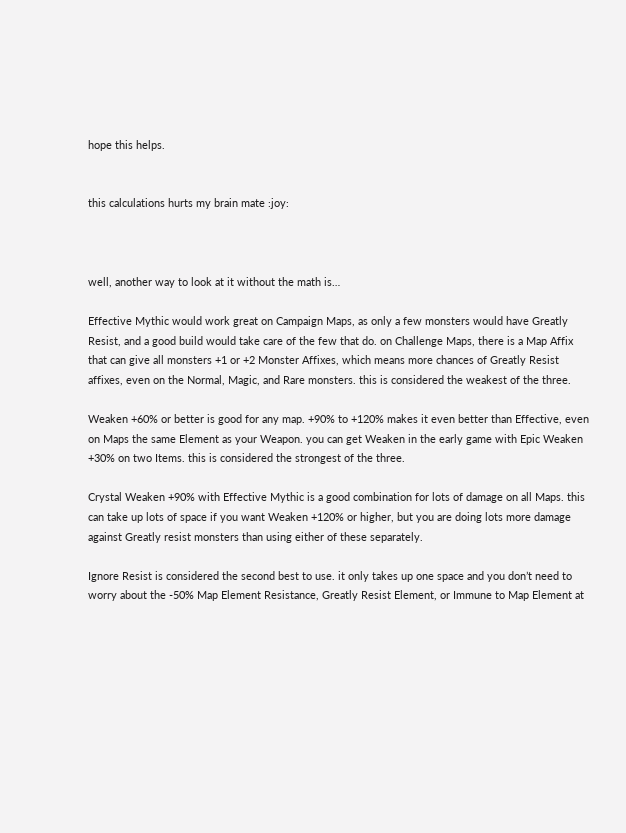hope this helps.


this calculations hurts my brain mate :joy:



well, another way to look at it without the math is…

Effective Mythic would work great on Campaign Maps, as only a few monsters would have Greatly Resist, and a good build would take care of the few that do. on Challenge Maps, there is a Map Affix that can give all monsters +1 or +2 Monster Affixes, which means more chances of Greatly Resist affixes, even on the Normal, Magic, and Rare monsters. this is considered the weakest of the three.

Weaken +60% or better is good for any map. +90% to +120% makes it even better than Effective, even on Maps the same Element as your Weapon. you can get Weaken in the early game with Epic Weaken +30% on two Items. this is considered the strongest of the three.

Crystal Weaken +90% with Effective Mythic is a good combination for lots of damage on all Maps. this can take up lots of space if you want Weaken +120% or higher, but you are doing lots more damage against Greatly resist monsters than using either of these separately.

Ignore Resist is considered the second best to use. it only takes up one space and you don’t need to worry about the -50% Map Element Resistance, Greatly Resist Element, or Immune to Map Element at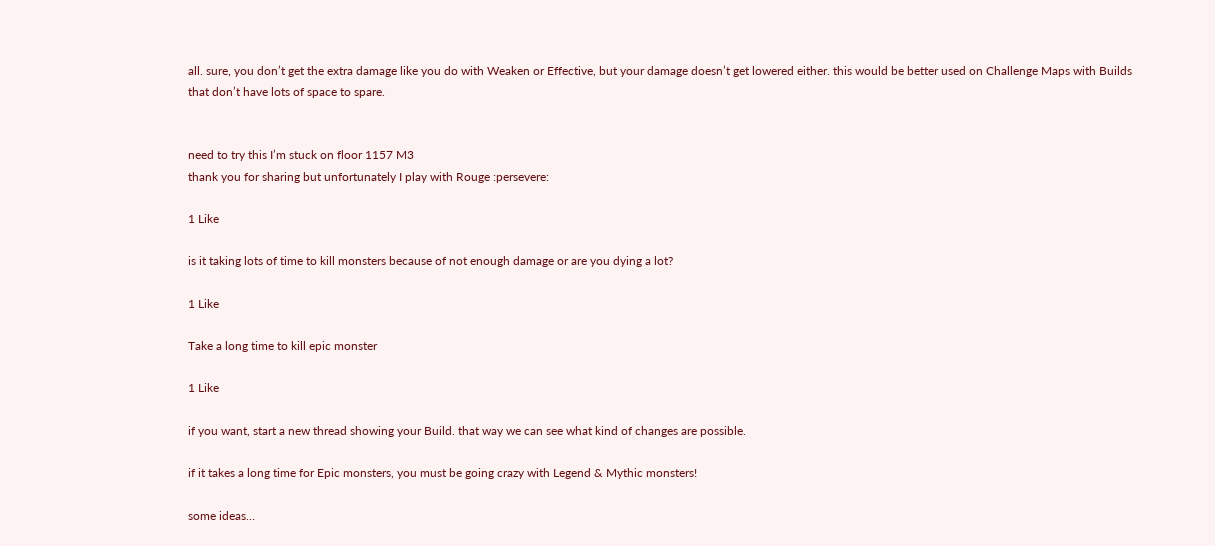all. sure, you don’t get the extra damage like you do with Weaken or Effective, but your damage doesn’t get lowered either. this would be better used on Challenge Maps with Builds that don’t have lots of space to spare.


need to try this I’m stuck on floor 1157 M3
thank you for sharing but unfortunately I play with Rouge :persevere:

1 Like

is it taking lots of time to kill monsters because of not enough damage or are you dying a lot?

1 Like

Take a long time to kill epic monster

1 Like

if you want, start a new thread showing your Build. that way we can see what kind of changes are possible.

if it takes a long time for Epic monsters, you must be going crazy with Legend & Mythic monsters!

some ideas…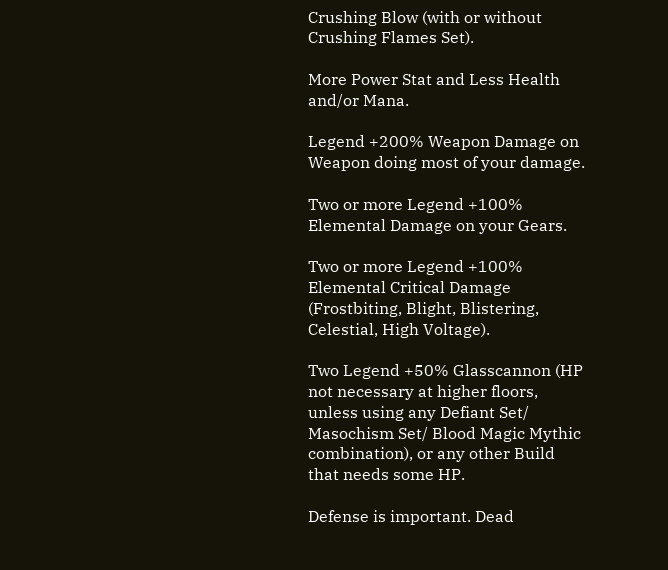Crushing Blow (with or without Crushing Flames Set).

More Power Stat and Less Health and/or Mana.

Legend +200% Weapon Damage on Weapon doing most of your damage.

Two or more Legend +100% Elemental Damage on your Gears.

Two or more Legend +100% Elemental Critical Damage (Frostbiting, Blight, Blistering, Celestial, High Voltage).

Two Legend +50% Glasscannon (HP not necessary at higher floors, unless using any Defiant Set/ Masochism Set/ Blood Magic Mythic combination), or any other Build that needs some HP.

Defense is important. Dead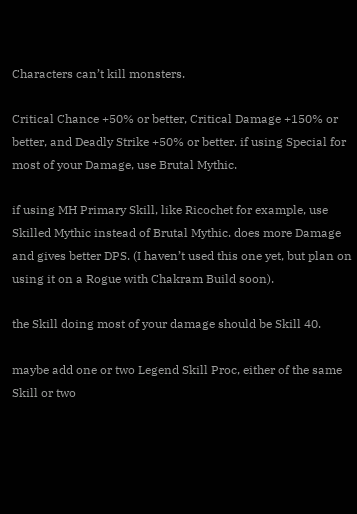Characters can’t kill monsters.

Critical Chance +50% or better, Critical Damage +150% or better, and Deadly Strike +50% or better. if using Special for most of your Damage, use Brutal Mythic.

if using MH Primary Skill, like Ricochet for example, use Skilled Mythic instead of Brutal Mythic. does more Damage and gives better DPS. (I haven’t used this one yet, but plan on using it on a Rogue with Chakram Build soon).

the Skill doing most of your damage should be Skill 40.

maybe add one or two Legend Skill Proc, either of the same Skill or two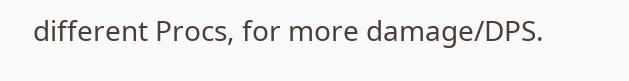different Procs, for more damage/DPS.